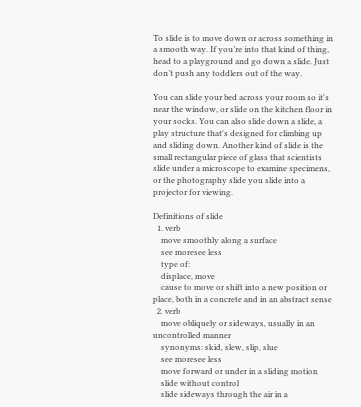To slide is to move down or across something in a smooth way. If you’re into that kind of thing, head to a playground and go down a slide. Just don’t push any toddlers out of the way.

You can slide your bed across your room so it's near the window, or slide on the kitchen floor in your socks. You can also slide down a slide, a play structure that's designed for climbing up and sliding down. Another kind of slide is the small rectangular piece of glass that scientists slide under a microscope to examine specimens, or the photography slide you slide into a projector for viewing.

Definitions of slide
  1. verb
    move smoothly along a surface
    see moresee less
    type of:
    displace, move
    cause to move or shift into a new position or place, both in a concrete and in an abstract sense
  2. verb
    move obliquely or sideways, usually in an uncontrolled manner
    synonyms: skid, slew, slip, slue
    see moresee less
    move forward or under in a sliding motion
    slide without control
    slide sideways through the air in a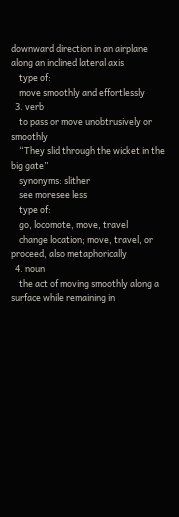downward direction in an airplane along an inclined lateral axis
    type of:
    move smoothly and effortlessly
  3. verb
    to pass or move unobtrusively or smoothly
    “They slid through the wicket in the big gate”
    synonyms: slither
    see moresee less
    type of:
    go, locomote, move, travel
    change location; move, travel, or proceed, also metaphorically
  4. noun
    the act of moving smoothly along a surface while remaining in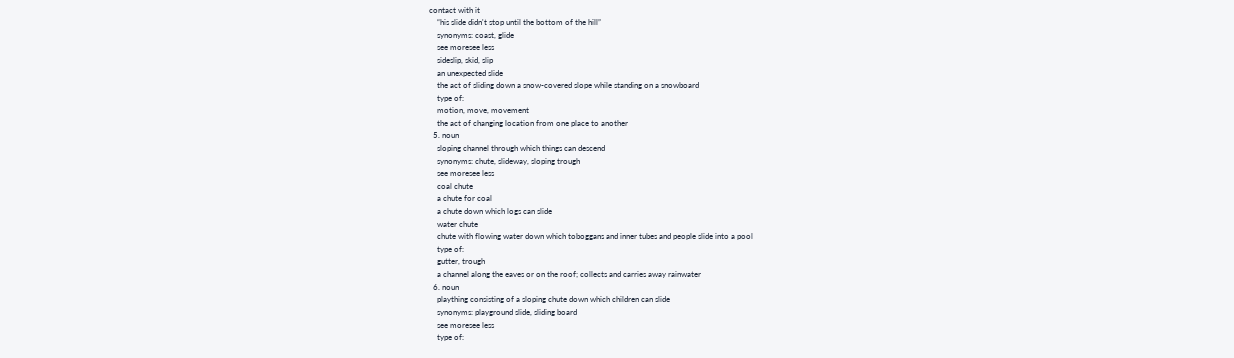contact with it
    “his slide didn't stop until the bottom of the hill”
    synonyms: coast, glide
    see moresee less
    sideslip, skid, slip
    an unexpected slide
    the act of sliding down a snow-covered slope while standing on a snowboard
    type of:
    motion, move, movement
    the act of changing location from one place to another
  5. noun
    sloping channel through which things can descend
    synonyms: chute, slideway, sloping trough
    see moresee less
    coal chute
    a chute for coal
    a chute down which logs can slide
    water chute
    chute with flowing water down which toboggans and inner tubes and people slide into a pool
    type of:
    gutter, trough
    a channel along the eaves or on the roof; collects and carries away rainwater
  6. noun
    plaything consisting of a sloping chute down which children can slide
    synonyms: playground slide, sliding board
    see moresee less
    type of: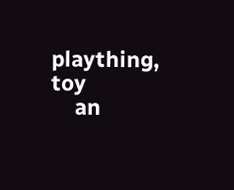plaything, toy
    an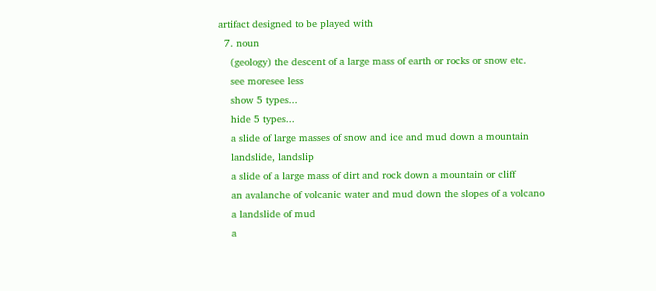artifact designed to be played with
  7. noun
    (geology) the descent of a large mass of earth or rocks or snow etc.
    see moresee less
    show 5 types...
    hide 5 types...
    a slide of large masses of snow and ice and mud down a mountain
    landslide, landslip
    a slide of a large mass of dirt and rock down a mountain or cliff
    an avalanche of volcanic water and mud down the slopes of a volcano
    a landslide of mud
    a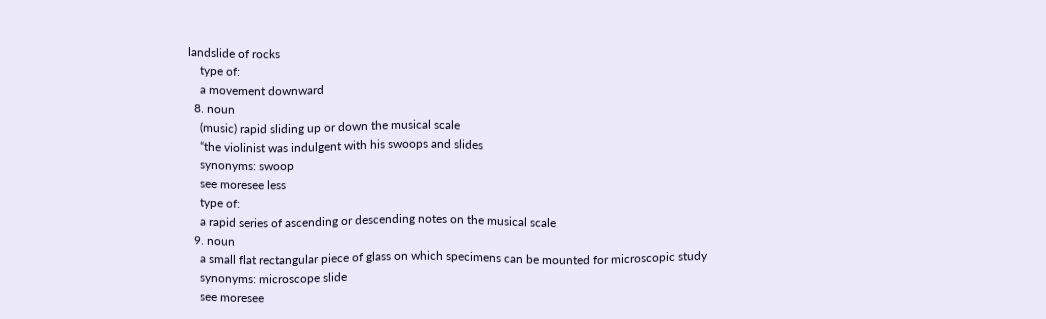landslide of rocks
    type of:
    a movement downward
  8. noun
    (music) rapid sliding up or down the musical scale
    “the violinist was indulgent with his swoops and slides
    synonyms: swoop
    see moresee less
    type of:
    a rapid series of ascending or descending notes on the musical scale
  9. noun
    a small flat rectangular piece of glass on which specimens can be mounted for microscopic study
    synonyms: microscope slide
    see moresee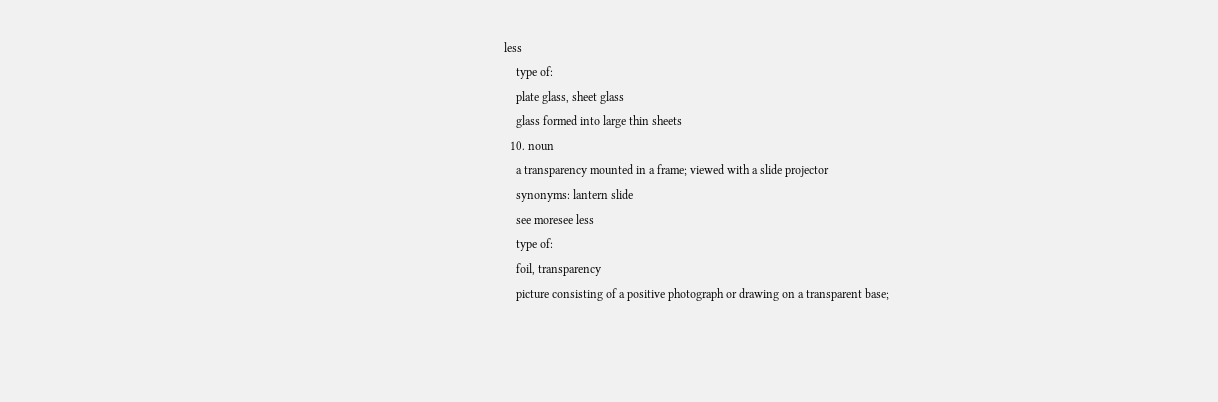less
    type of:
    plate glass, sheet glass
    glass formed into large thin sheets
  10. noun
    a transparency mounted in a frame; viewed with a slide projector
    synonyms: lantern slide
    see moresee less
    type of:
    foil, transparency
    picture consisting of a positive photograph or drawing on a transparent base;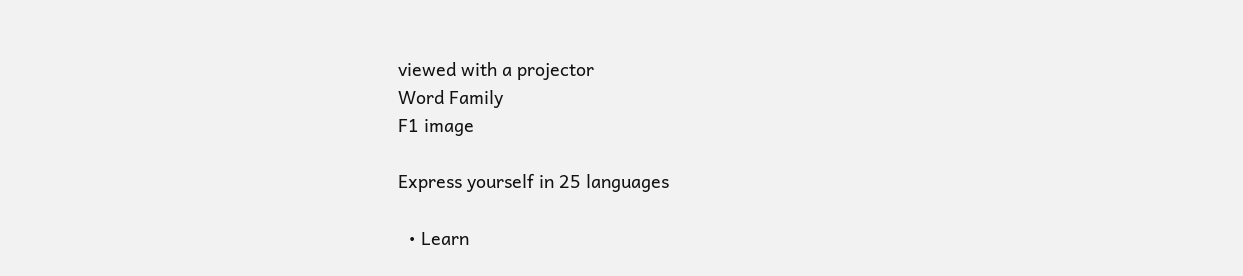viewed with a projector
Word Family
F1 image

Express yourself in 25 languages

  • Learn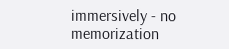immersively - no memorization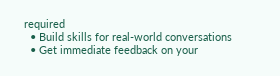required
  • Build skills for real-world conversations
  • Get immediate feedback on your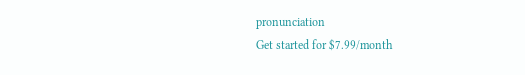pronunciation
Get started for $7.99/month